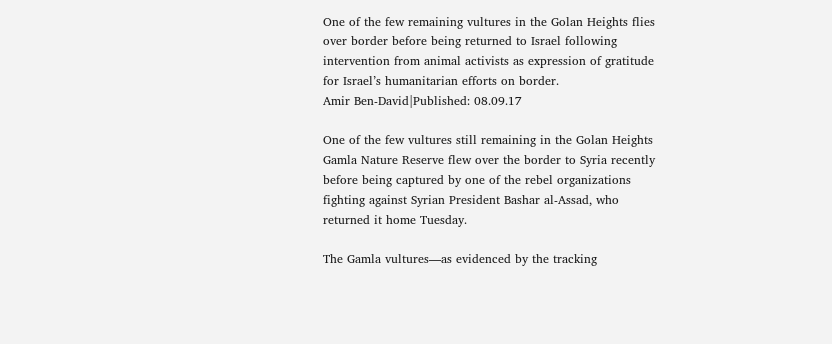One of the few remaining vultures in the Golan Heights flies over border before being returned to Israel following intervention from animal activists as expression of gratitude for Israel’s humanitarian efforts on border.
Amir Ben-David|Published: 08.09.17

One of the few vultures still remaining in the Golan Heights Gamla Nature Reserve flew over the border to Syria recently before being captured by one of the rebel organizations fighting against Syrian President Bashar al-Assad, who returned it home Tuesday.

The Gamla vultures—as evidenced by the tracking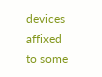devices affixed to some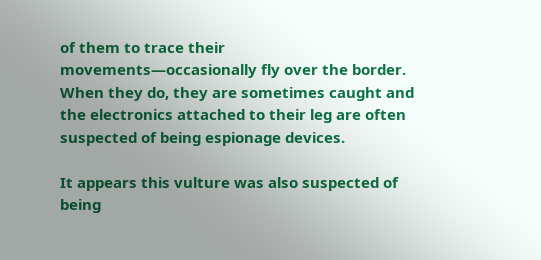of them to trace their movements—occasionally fly over the border. When they do, they are sometimes caught and the electronics attached to their leg are often suspected of being espionage devices.

It appears this vulture was also suspected of being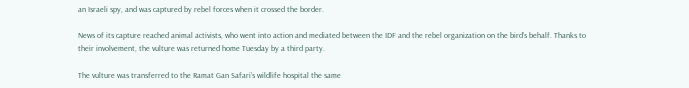an Israeli spy, and was captured by rebel forces when it crossed the border.

News of its capture reached animal activists, who went into action and mediated between the IDF and the rebel organization on the bird’s behalf. Thanks to their involvement, the vulture was returned home Tuesday by a third party.

The vulture was transferred to the Ramat Gan Safari’s wildlife hospital the same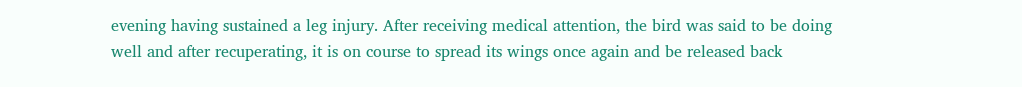evening having sustained a leg injury. After receiving medical attention, the bird was said to be doing well and after recuperating, it is on course to spread its wings once again and be released back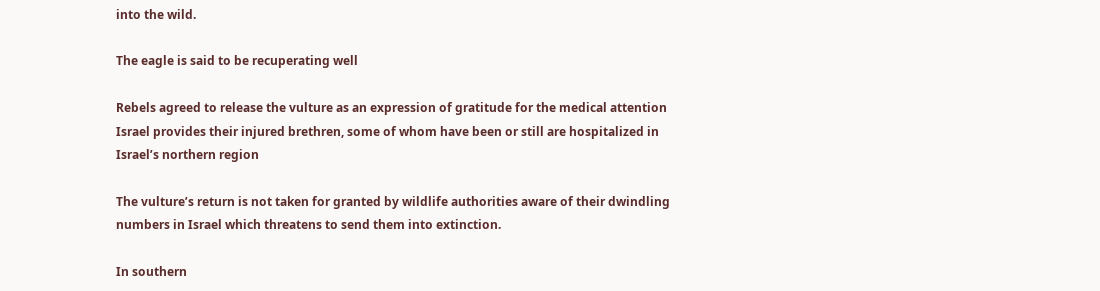into the wild.

The eagle is said to be recuperating well

Rebels agreed to release the vulture as an expression of gratitude for the medical attention Israel provides their injured brethren, some of whom have been or still are hospitalized in Israel’s northern region

The vulture’s return is not taken for granted by wildlife authorities aware of their dwindling numbers in Israel which threatens to send them into extinction.

In southern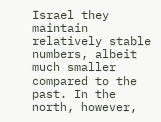Israel they maintain relatively stable numbers, albeit much smaller compared to the past. In the north, however,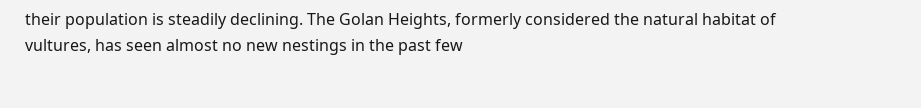their population is steadily declining. The Golan Heights, formerly considered the natural habitat of vultures, has seen almost no new nestings in the past few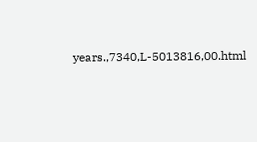years.,7340,L-5013816,00.html